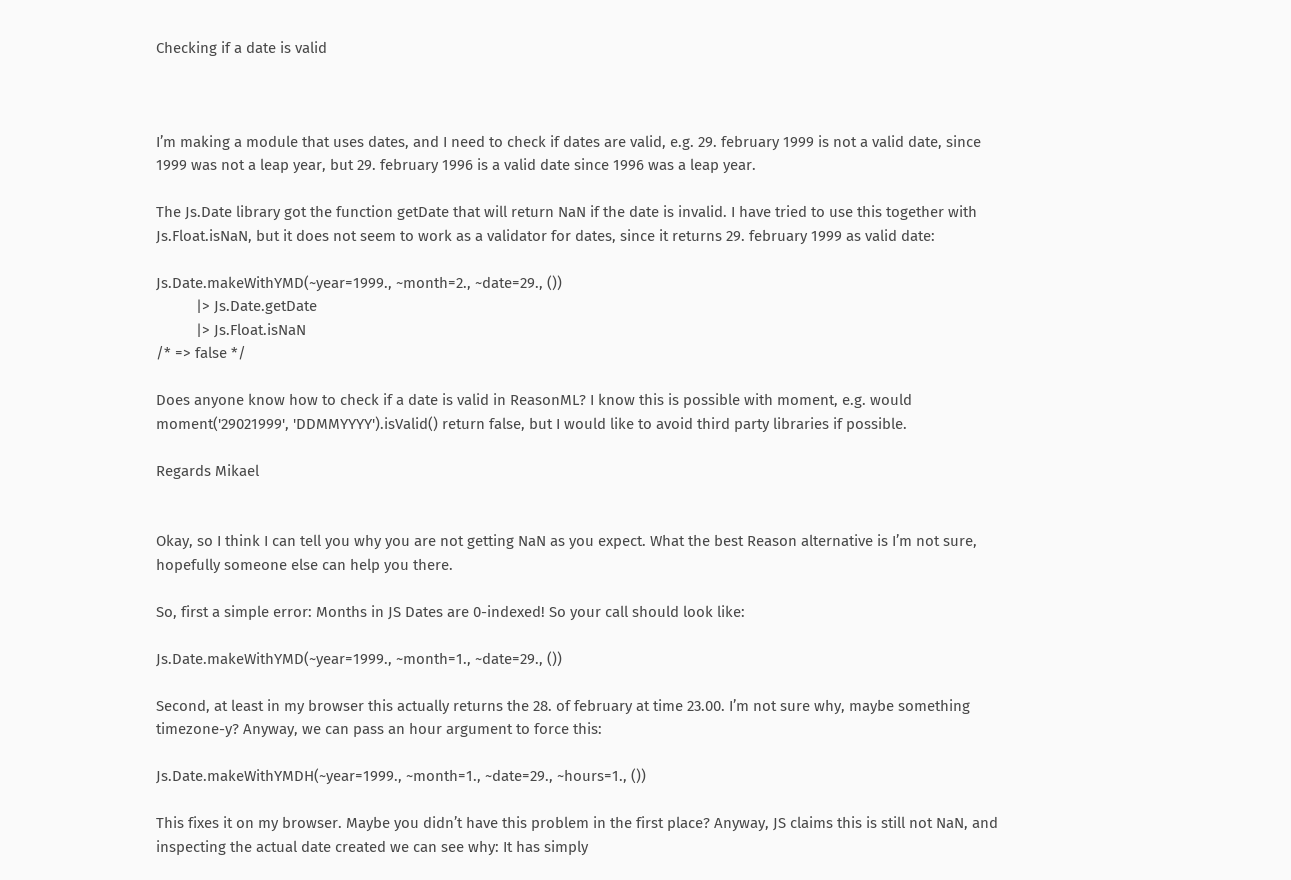Checking if a date is valid



I’m making a module that uses dates, and I need to check if dates are valid, e.g. 29. february 1999 is not a valid date, since 1999 was not a leap year, but 29. february 1996 is a valid date since 1996 was a leap year.

The Js.Date library got the function getDate that will return NaN if the date is invalid. I have tried to use this together with Js.Float.isNaN, but it does not seem to work as a validator for dates, since it returns 29. february 1999 as valid date:

Js.Date.makeWithYMD(~year=1999., ~month=2., ~date=29., ())
          |> Js.Date.getDate
          |> Js.Float.isNaN
/* => false */

Does anyone know how to check if a date is valid in ReasonML? I know this is possible with moment, e.g. would moment('29021999', 'DDMMYYYY').isValid() return false, but I would like to avoid third party libraries if possible.

Regards Mikael


Okay, so I think I can tell you why you are not getting NaN as you expect. What the best Reason alternative is I’m not sure, hopefully someone else can help you there.

So, first a simple error: Months in JS Dates are 0-indexed! So your call should look like:

Js.Date.makeWithYMD(~year=1999., ~month=1., ~date=29., ())

Second, at least in my browser this actually returns the 28. of february at time 23.00. I’m not sure why, maybe something timezone-y? Anyway, we can pass an hour argument to force this:

Js.Date.makeWithYMDH(~year=1999., ~month=1., ~date=29., ~hours=1., ())

This fixes it on my browser. Maybe you didn’t have this problem in the first place? Anyway, JS claims this is still not NaN, and inspecting the actual date created we can see why: It has simply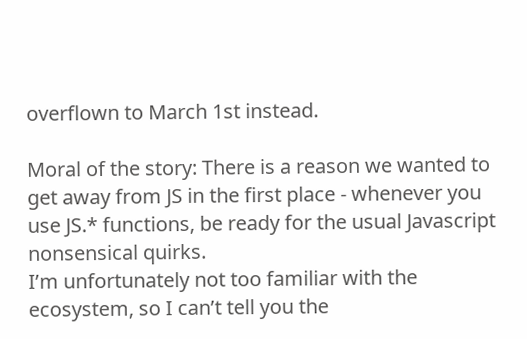overflown to March 1st instead.

Moral of the story: There is a reason we wanted to get away from JS in the first place - whenever you use JS.* functions, be ready for the usual Javascript nonsensical quirks.
I’m unfortunately not too familiar with the ecosystem, so I can’t tell you the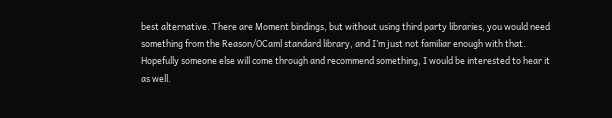best alternative. There are Moment bindings, but without using third party libraries, you would need something from the Reason/OCaml standard library, and I’m just not familiar enough with that. Hopefully someone else will come through and recommend something, I would be interested to hear it as well.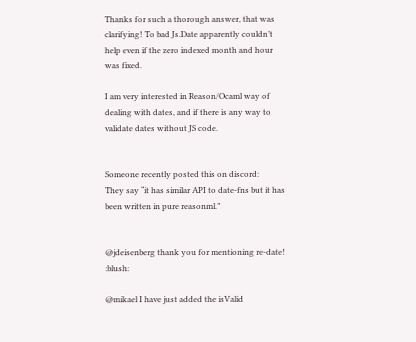Thanks for such a thorough answer, that was clarifying! To bad Js.Date apparently couldn’t help even if the zero indexed month and hour was fixed.

I am very interested in Reason/Ocaml way of dealing with dates, and if there is any way to validate dates without JS code.


Someone recently posted this on discord:
They say “it has similar API to date-fns but it has been written in pure reasonml.”


@jdeisenberg thank you for mentioning re-date! :blush:

@mikael I have just added the isValid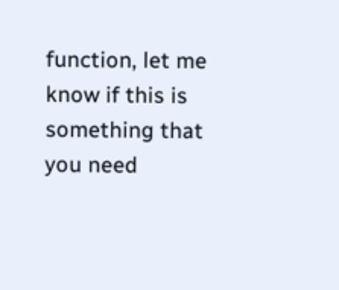function, let me know if this is something that you need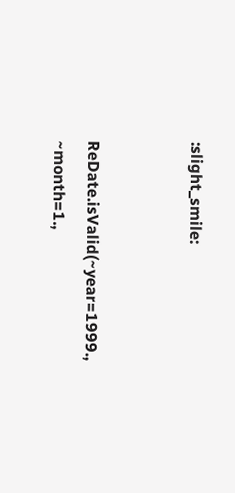:slight_smile:


ReDate.isValid(~year=1999., ~month=1.,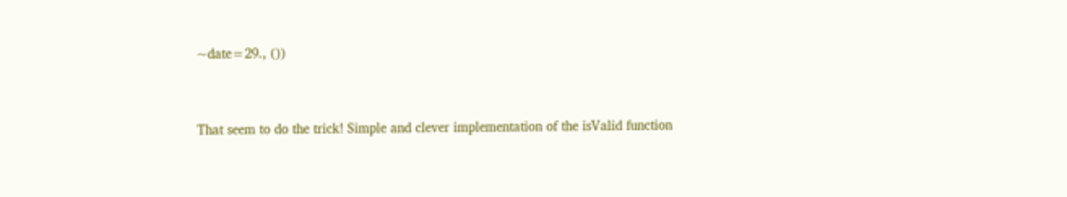~date=29., ())


That seem to do the trick! Simple and clever implementation of the isValid function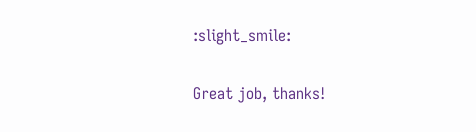:slight_smile:

Great job, thanks!